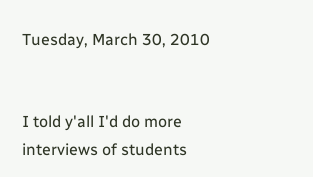Tuesday, March 30, 2010


I told y'all I'd do more interviews of students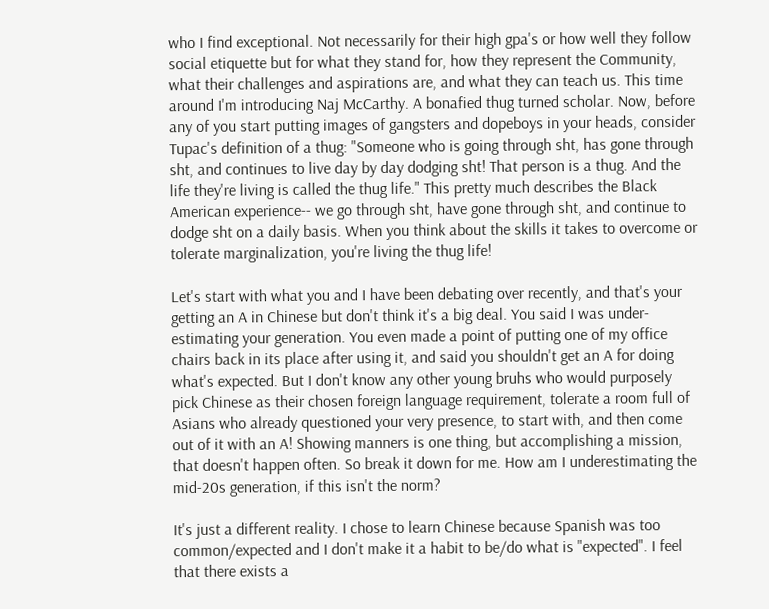who I find exceptional. Not necessarily for their high gpa's or how well they follow social etiquette but for what they stand for, how they represent the Community, what their challenges and aspirations are, and what they can teach us. This time around I'm introducing Naj McCarthy. A bonafied thug turned scholar. Now, before any of you start putting images of gangsters and dopeboys in your heads, consider Tupac's definition of a thug: "Someone who is going through sht, has gone through sht, and continues to live day by day dodging sht! That person is a thug. And the life they're living is called the thug life." This pretty much describes the Black American experience-- we go through sht, have gone through sht, and continue to dodge sht on a daily basis. When you think about the skills it takes to overcome or tolerate marginalization, you're living the thug life!

Let's start with what you and I have been debating over recently, and that's your getting an A in Chinese but don't think it's a big deal. You said I was under-estimating your generation. You even made a point of putting one of my office chairs back in its place after using it, and said you shouldn't get an A for doing what's expected. But I don't know any other young bruhs who would purposely pick Chinese as their chosen foreign language requirement, tolerate a room full of Asians who already questioned your very presence, to start with, and then come out of it with an A! Showing manners is one thing, but accomplishing a mission, that doesn't happen often. So break it down for me. How am I underestimating the mid-20s generation, if this isn't the norm?

It's just a different reality. I chose to learn Chinese because Spanish was too common/expected and I don't make it a habit to be/do what is "expected". I feel that there exists a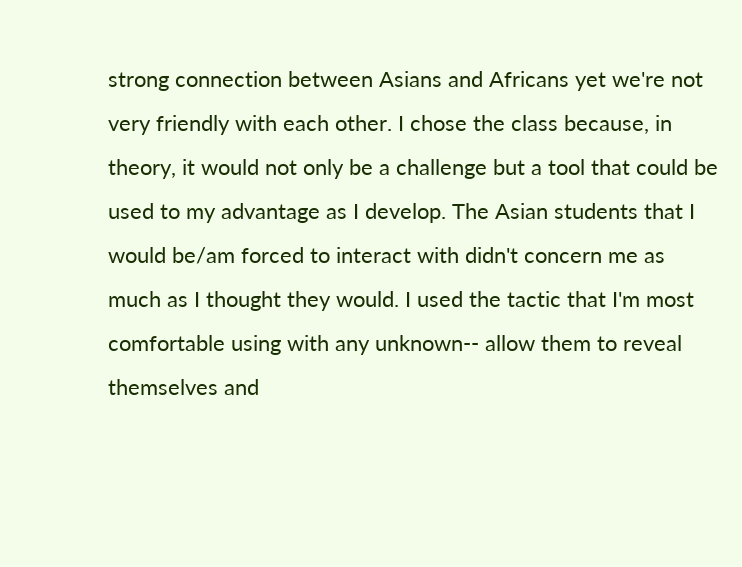strong connection between Asians and Africans yet we're not very friendly with each other. I chose the class because, in theory, it would not only be a challenge but a tool that could be used to my advantage as I develop. The Asian students that I would be/am forced to interact with didn't concern me as much as I thought they would. I used the tactic that I'm most comfortable using with any unknown-- allow them to reveal themselves and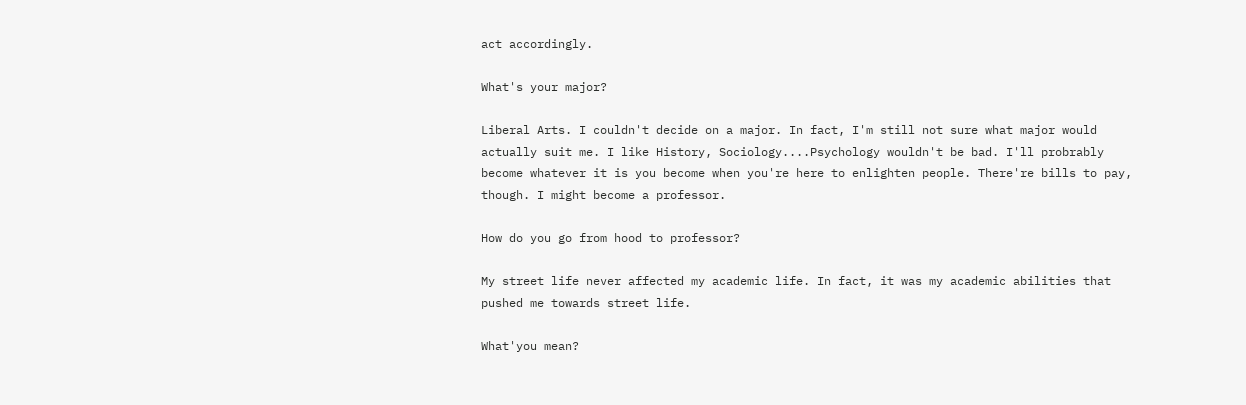act accordingly.

What's your major?

Liberal Arts. I couldn't decide on a major. In fact, I'm still not sure what major would actually suit me. I like History, Sociology....Psychology wouldn't be bad. I'll probrably become whatever it is you become when you're here to enlighten people. There're bills to pay, though. I might become a professor.

How do you go from hood to professor?

My street life never affected my academic life. In fact, it was my academic abilities that pushed me towards street life.

What'you mean?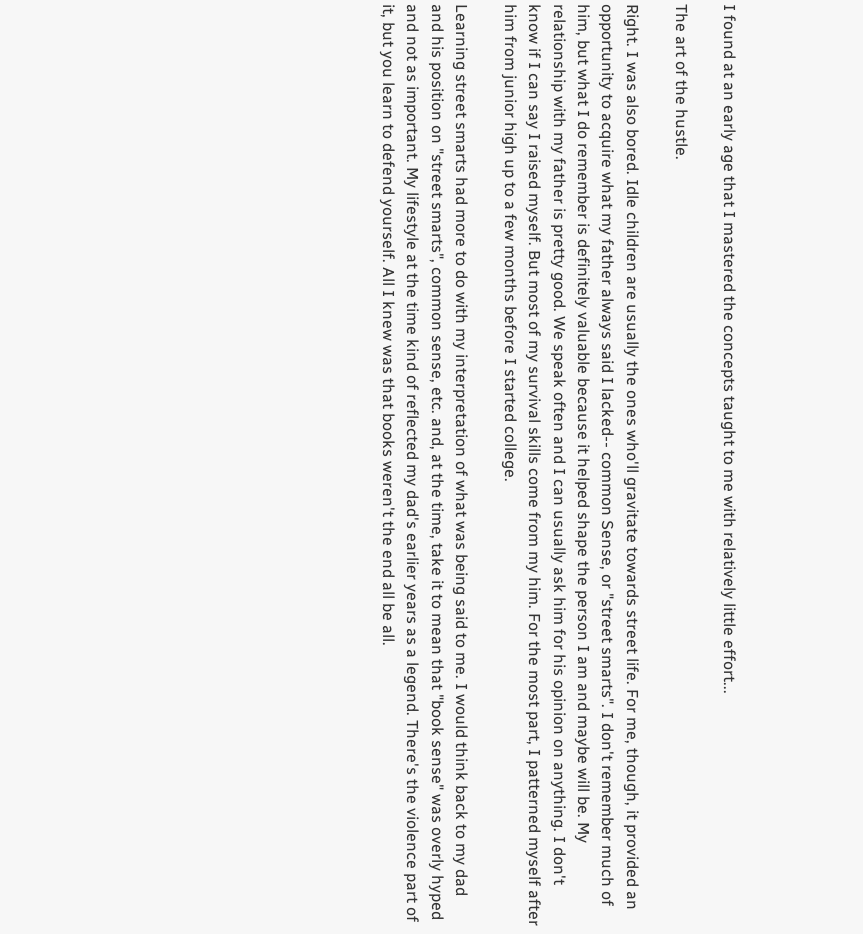I found at an early age that I mastered the concepts taught to me with relatively little effort...

The art of the hustle.

Right. I was also bored. Idle children are usually the ones who'll gravitate towards street life. For me, though, it provided an opportunity to acquire what my father always said I lacked-- common Sense, or "street smarts". I don't remember much of him, but what I do remember is definitely valuable because it helped shape the person I am and maybe will be. My relationship with my father is pretty good. We speak often and I can usually ask him for his opinion on anything. I don't know if I can say I raised myself. But most of my survival skills come from my him. For the most part, I patterned myself after him from junior high up to a few months before I started college.

Learning street smarts had more to do with my interpretation of what was being said to me. I would think back to my dad and his position on "street smarts", common sense, etc. and, at the time, take it to mean that "book sense" was overly hyped and not as important. My lifestyle at the time kind of reflected my dad's earlier years as a legend. There's the violence part of it, but you learn to defend yourself. All I knew was that books weren't the end all be all.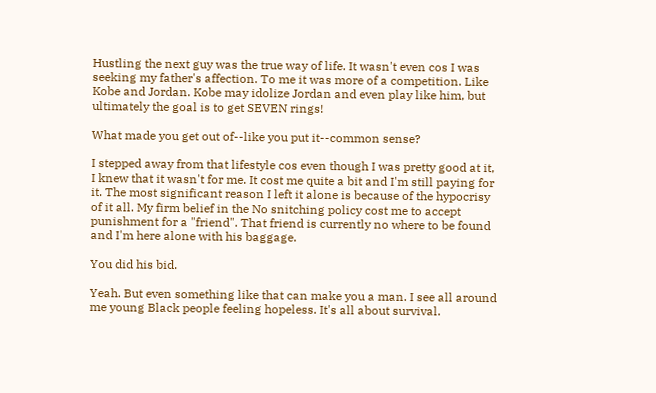Hustling the next guy was the true way of life. It wasn't even cos I was seeking my father's affection. To me it was more of a competition. Like Kobe and Jordan. Kobe may idolize Jordan and even play like him, but ultimately the goal is to get SEVEN rings!

What made you get out of--like you put it--common sense?

I stepped away from that lifestyle cos even though I was pretty good at it, I knew that it wasn't for me. It cost me quite a bit and I'm still paying for it. The most significant reason I left it alone is because of the hypocrisy of it all. My firm belief in the No snitching policy cost me to accept punishment for a "friend". That friend is currently no where to be found and I'm here alone with his baggage.

You did his bid.

Yeah. But even something like that can make you a man. I see all around me young Black people feeling hopeless. It's all about survival.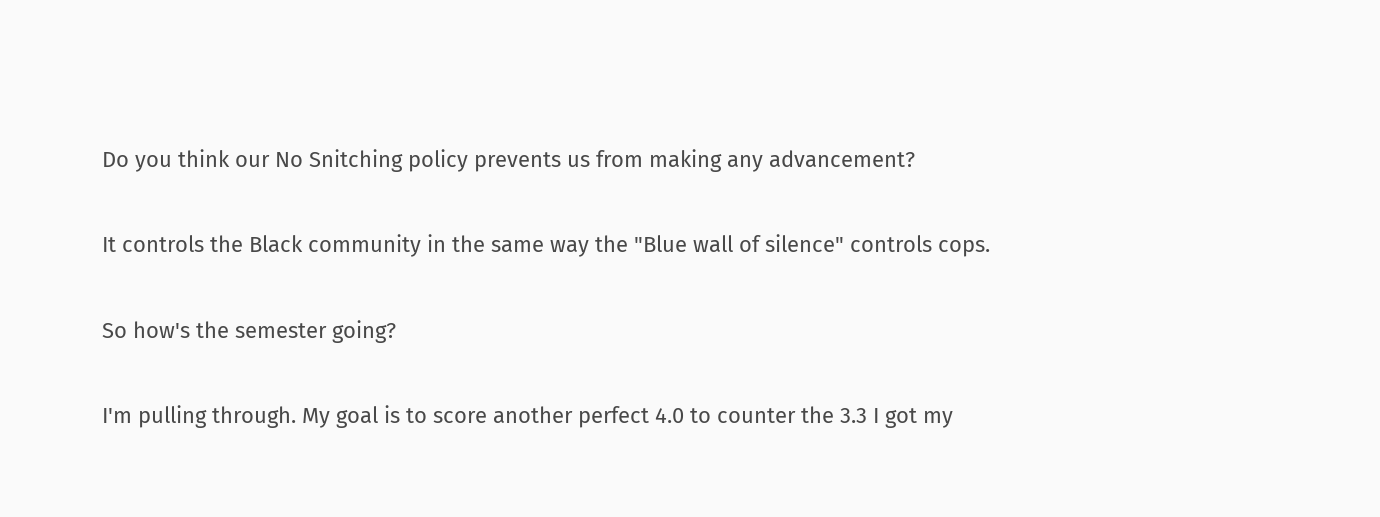Do you think our No Snitching policy prevents us from making any advancement?

It controls the Black community in the same way the "Blue wall of silence" controls cops.

So how's the semester going?

I'm pulling through. My goal is to score another perfect 4.0 to counter the 3.3 I got my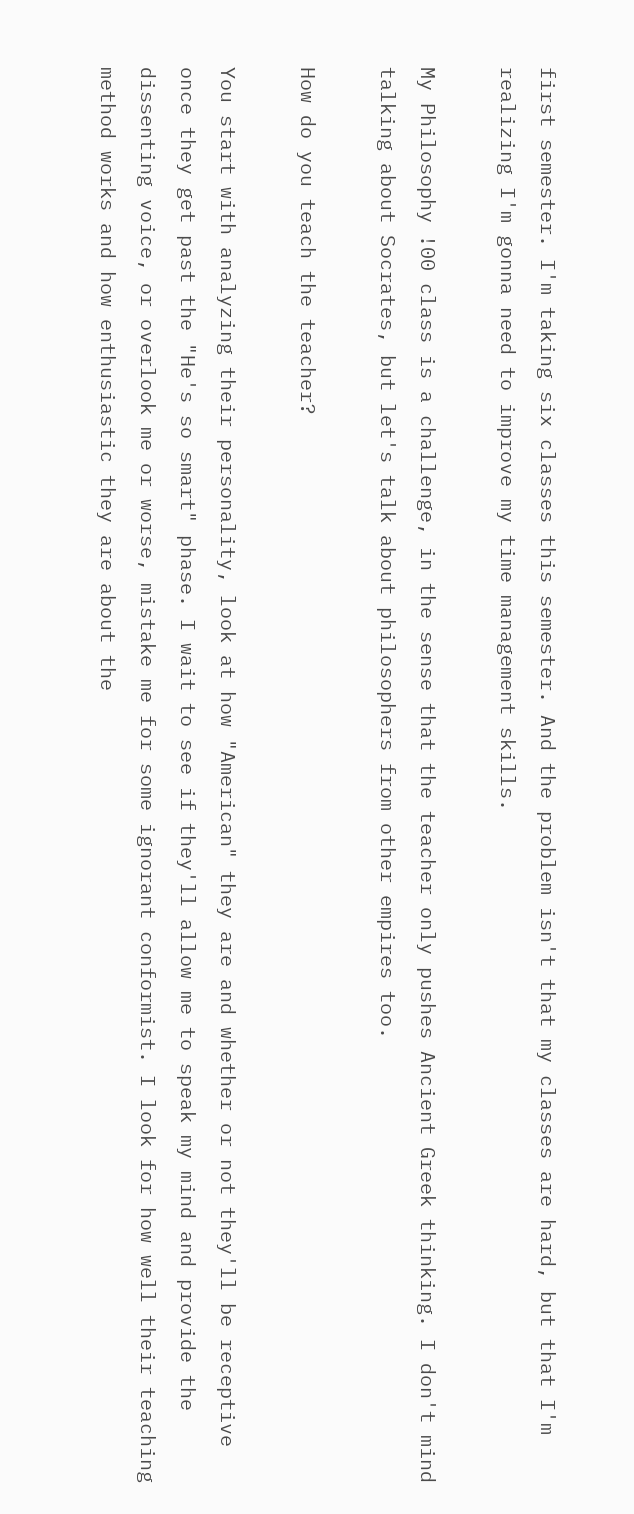first semester. I'm taking six classes this semester. And the problem isn't that my classes are hard, but that I'm realizing I'm gonna need to improve my time management skills.

My Philosophy !00 class is a challenge, in the sense that the teacher only pushes Ancient Greek thinking. I don't mind talking about Socrates, but let's talk about philosophers from other empires too.

How do you teach the teacher?

You start with analyzing their personality, look at how "American" they are and whether or not they'll be receptive once they get past the "He's so smart" phase. I wait to see if they'll allow me to speak my mind and provide the dissenting voice, or overlook me or worse, mistake me for some ignorant conformist. I look for how well their teaching method works and how enthusiastic they are about the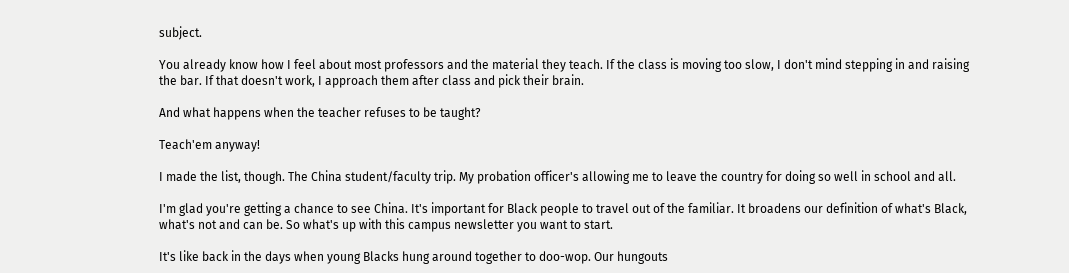subject.

You already know how I feel about most professors and the material they teach. If the class is moving too slow, I don't mind stepping in and raising the bar. If that doesn't work, I approach them after class and pick their brain.

And what happens when the teacher refuses to be taught?

Teach'em anyway!

I made the list, though. The China student/faculty trip. My probation officer's allowing me to leave the country for doing so well in school and all.

I'm glad you're getting a chance to see China. It's important for Black people to travel out of the familiar. It broadens our definition of what's Black, what's not and can be. So what's up with this campus newsletter you want to start.

It's like back in the days when young Blacks hung around together to doo-wop. Our hungouts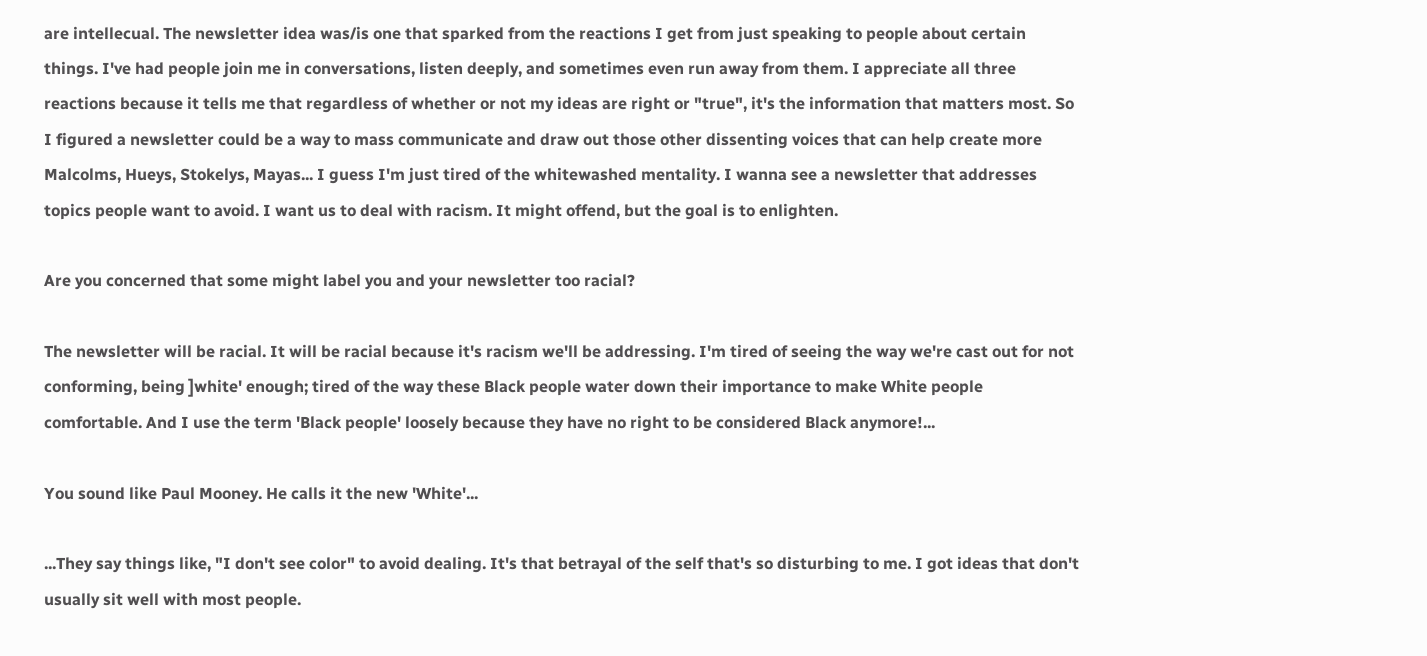are intellecual. The newsletter idea was/is one that sparked from the reactions I get from just speaking to people about certain things. I've had people join me in conversations, listen deeply, and sometimes even run away from them. I appreciate all three reactions because it tells me that regardless of whether or not my ideas are right or "true", it's the information that matters most. So I figured a newsletter could be a way to mass communicate and draw out those other dissenting voices that can help create more Malcolms, Hueys, Stokelys, Mayas... I guess I'm just tired of the whitewashed mentality. I wanna see a newsletter that addresses topics people want to avoid. I want us to deal with racism. It might offend, but the goal is to enlighten.

Are you concerned that some might label you and your newsletter too racial?

The newsletter will be racial. It will be racial because it's racism we'll be addressing. I'm tired of seeing the way we're cast out for not conforming, being ]white' enough; tired of the way these Black people water down their importance to make White people comfortable. And I use the term 'Black people' loosely because they have no right to be considered Black anymore!...

You sound like Paul Mooney. He calls it the new 'White'...

...They say things like, "I don't see color" to avoid dealing. It's that betrayal of the self that's so disturbing to me. I got ideas that don't usually sit well with most people.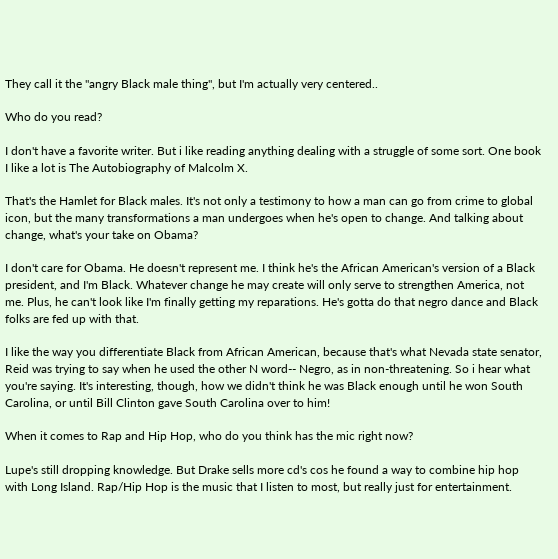They call it the "angry Black male thing", but I'm actually very centered..

Who do you read?

I don't have a favorite writer. But i like reading anything dealing with a struggle of some sort. One book I like a lot is The Autobiography of Malcolm X.

That's the Hamlet for Black males. It's not only a testimony to how a man can go from crime to global icon, but the many transformations a man undergoes when he's open to change. And talking about change, what's your take on Obama?

I don't care for Obama. He doesn't represent me. I think he's the African American's version of a Black president, and I'm Black. Whatever change he may create will only serve to strengthen America, not me. Plus, he can't look like I'm finally getting my reparations. He's gotta do that negro dance and Black folks are fed up with that.

I like the way you differentiate Black from African American, because that's what Nevada state senator, Reid was trying to say when he used the other N word-- Negro, as in non-threatening. So i hear what you're saying. It's interesting, though, how we didn't think he was Black enough until he won South Carolina, or until Bill Clinton gave South Carolina over to him!

When it comes to Rap and Hip Hop, who do you think has the mic right now?

Lupe's still dropping knowledge. But Drake sells more cd's cos he found a way to combine hip hop with Long Island. Rap/Hip Hop is the music that I listen to most, but really just for entertainment.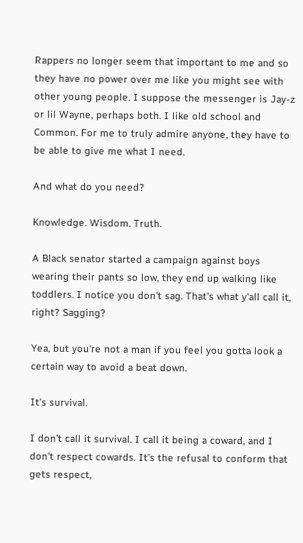Rappers no longer seem that important to me and so they have no power over me like you might see with other young people. I suppose the messenger is Jay-z or lil Wayne, perhaps both. I like old school and Common. For me to truly admire anyone, they have to be able to give me what I need.

And what do you need?

Knowledge. Wisdom. Truth.

A Black senator started a campaign against boys wearing their pants so low, they end up walking like toddlers. I notice you don't sag. That's what y'all call it, right? Sagging?

Yea, but you're not a man if you feel you gotta look a certain way to avoid a beat down.

It's survival.

I don't call it survival. I call it being a coward, and I don't respect cowards. It's the refusal to conform that gets respect,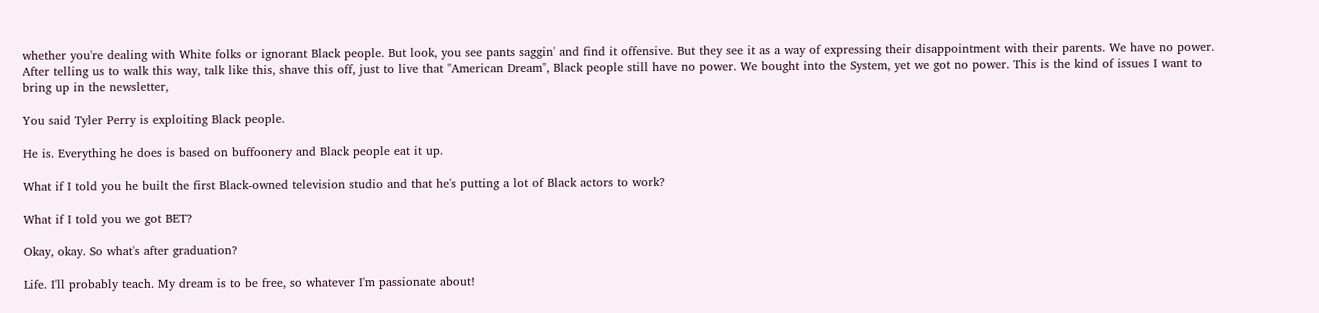whether you're dealing with White folks or ignorant Black people. But look, you see pants saggin' and find it offensive. But they see it as a way of expressing their disappointment with their parents. We have no power. After telling us to walk this way, talk like this, shave this off, just to live that "American Dream", Black people still have no power. We bought into the System, yet we got no power. This is the kind of issues I want to bring up in the newsletter,

You said Tyler Perry is exploiting Black people.

He is. Everything he does is based on buffoonery and Black people eat it up.

What if I told you he built the first Black-owned television studio and that he's putting a lot of Black actors to work?

What if I told you we got BET?

Okay, okay. So what's after graduation?

Life. I'll probably teach. My dream is to be free, so whatever I'm passionate about!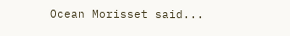Ocean Morisset said...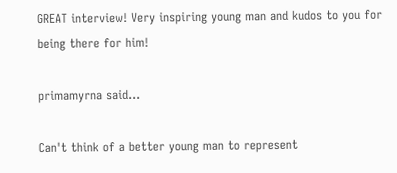GREAT interview! Very inspiring young man and kudos to you for being there for him!

primamyrna said...

Can't think of a better young man to represent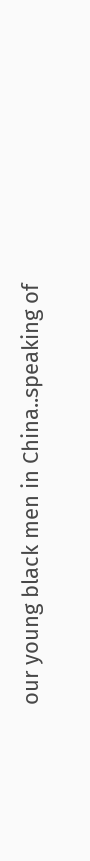our young black men in China..speaking of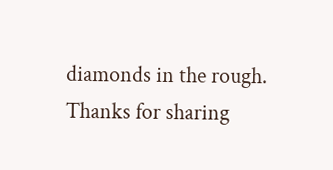diamonds in the rough. Thanks for sharing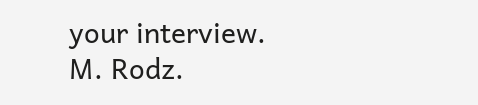your interview.
M. Rodz.